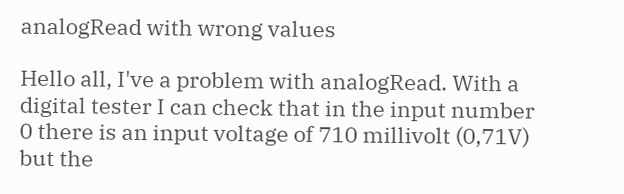analogRead with wrong values

Hello all, I've a problem with analogRead. With a digital tester I can check that in the input number 0 there is an input voltage of 710 millivolt (0,71V) but the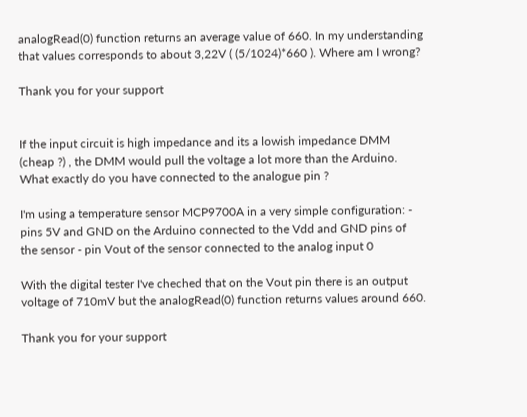analogRead(0) function returns an average value of 660. In my understanding that values corresponds to about 3,22V ( (5/1024)*660 ). Where am I wrong?

Thank you for your support


If the input circuit is high impedance and its a lowish impedance DMM (cheap ?) , the DMM would pull the voltage a lot more than the Arduino. What exactly do you have connected to the analogue pin ?

I'm using a temperature sensor MCP9700A in a very simple configuration: - pins 5V and GND on the Arduino connected to the Vdd and GND pins of the sensor - pin Vout of the sensor connected to the analog input 0

With the digital tester I've cheched that on the Vout pin there is an output voltage of 710mV but the analogRead(0) function returns values around 660.

Thank you for your support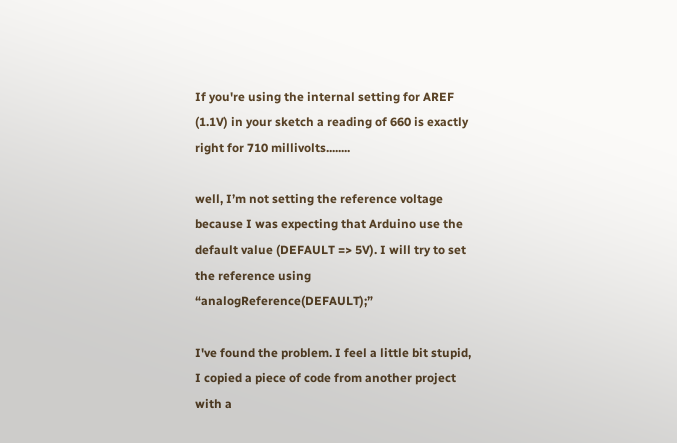If you're using the internal setting for AREF (1.1V) in your sketch a reading of 660 is exactly right for 710 millivolts........

well, I’m not setting the reference voltage because I was expecting that Arduino use the default value (DEFAULT => 5V). I will try to set the reference using “analogReference(DEFAULT);”

I've found the problem. I feel a little bit stupid, I copied a piece of code from another project with a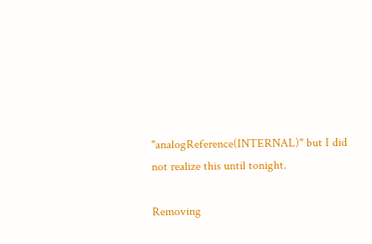"analogReference(INTERNAL)" but I did not realize this until tonight.

Removing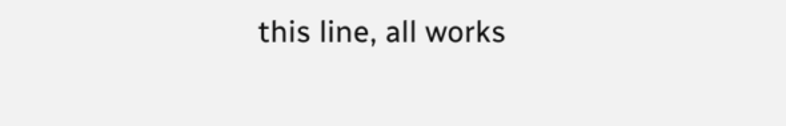this line, all works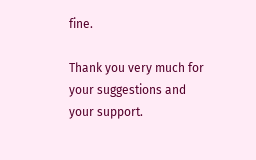fine.

Thank you very much for your suggestions and your support.